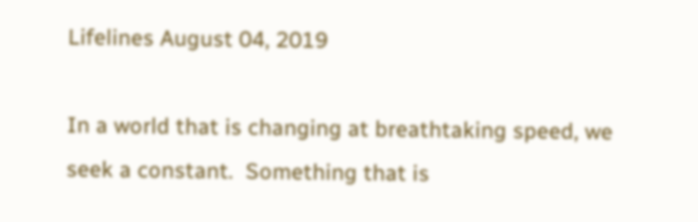Lifelines August 04, 2019

In a world that is changing at breathtaking speed, we seek a constant.  Something that is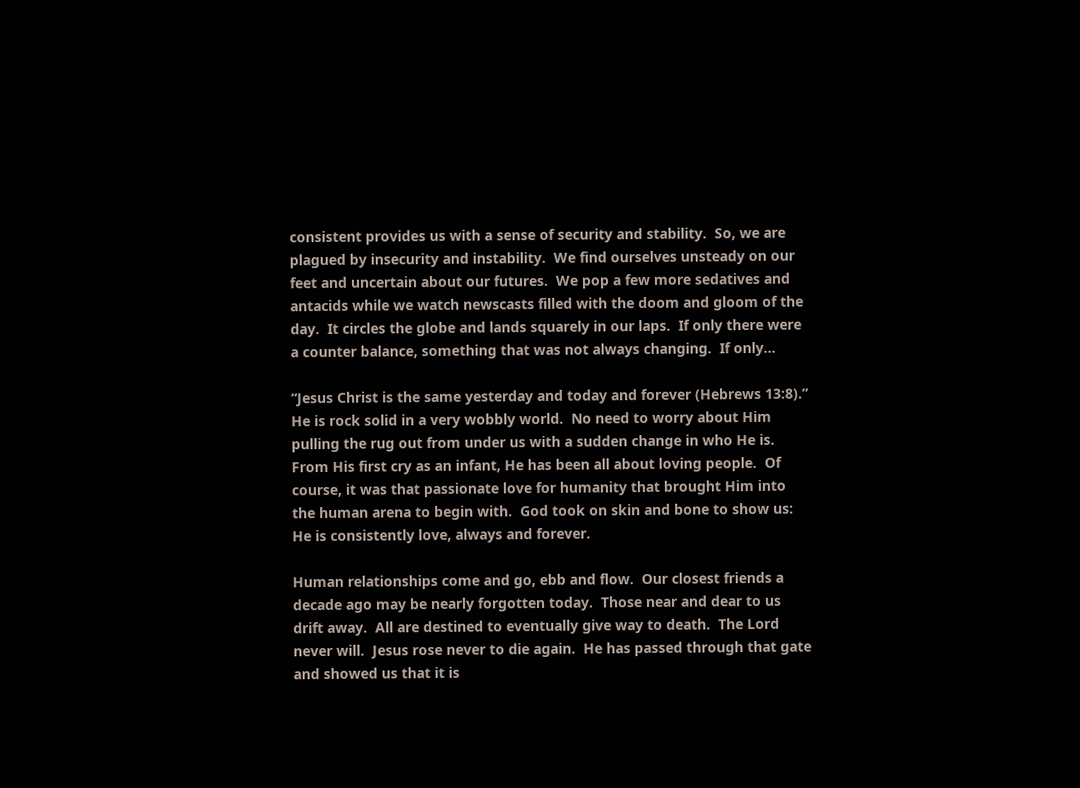consistent provides us with a sense of security and stability.  So, we are plagued by insecurity and instability.  We find ourselves unsteady on our feet and uncertain about our futures.  We pop a few more sedatives and antacids while we watch newscasts filled with the doom and gloom of the day.  It circles the globe and lands squarely in our laps.  If only there were a counter balance, something that was not always changing.  If only…

“Jesus Christ is the same yesterday and today and forever (Hebrews 13:8).”  He is rock solid in a very wobbly world.  No need to worry about Him pulling the rug out from under us with a sudden change in who He is.  From His first cry as an infant, He has been all about loving people.  Of course, it was that passionate love for humanity that brought Him into the human arena to begin with.  God took on skin and bone to show us: He is consistently love, always and forever.

Human relationships come and go, ebb and flow.  Our closest friends a decade ago may be nearly forgotten today.  Those near and dear to us drift away.  All are destined to eventually give way to death.  The Lord never will.  Jesus rose never to die again.  He has passed through that gate and showed us that it is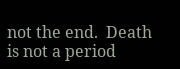not the end.  Death is not a period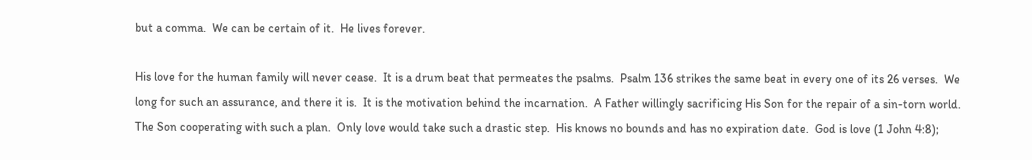but a comma.  We can be certain of it.  He lives forever.

His love for the human family will never cease.  It is a drum beat that permeates the psalms.  Psalm 136 strikes the same beat in every one of its 26 verses.  We long for such an assurance, and there it is.  It is the motivation behind the incarnation.  A Father willingly sacrificing His Son for the repair of a sin-torn world.  The Son cooperating with such a plan.  Only love would take such a drastic step.  His knows no bounds and has no expiration date.  God is love (1 John 4:8);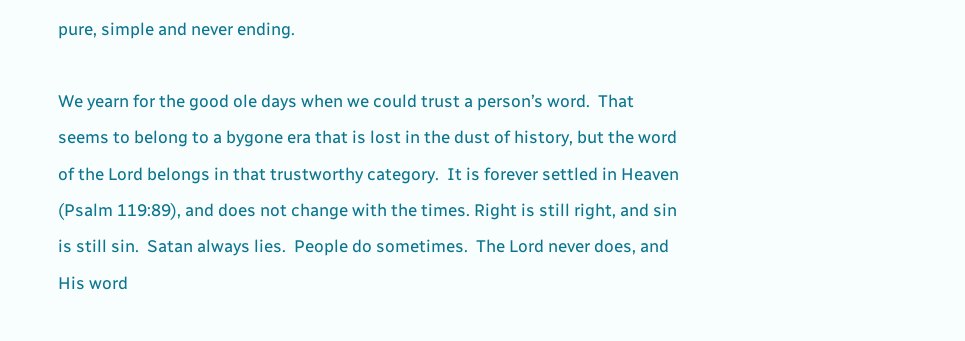pure, simple and never ending.

We yearn for the good ole days when we could trust a person’s word.  That seems to belong to a bygone era that is lost in the dust of history, but the word of the Lord belongs in that trustworthy category.  It is forever settled in Heaven (Psalm 119:89), and does not change with the times. Right is still right, and sin is still sin.  Satan always lies.  People do sometimes.  The Lord never does, and His word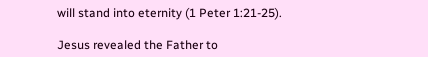will stand into eternity (1 Peter 1:21-25).

Jesus revealed the Father to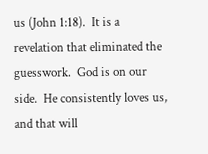us (John 1:18).  It is a revelation that eliminated the guesswork.  God is on our side.  He consistently loves us, and that will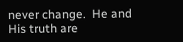never change.  He and His truth are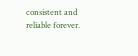consistent and reliable forever.